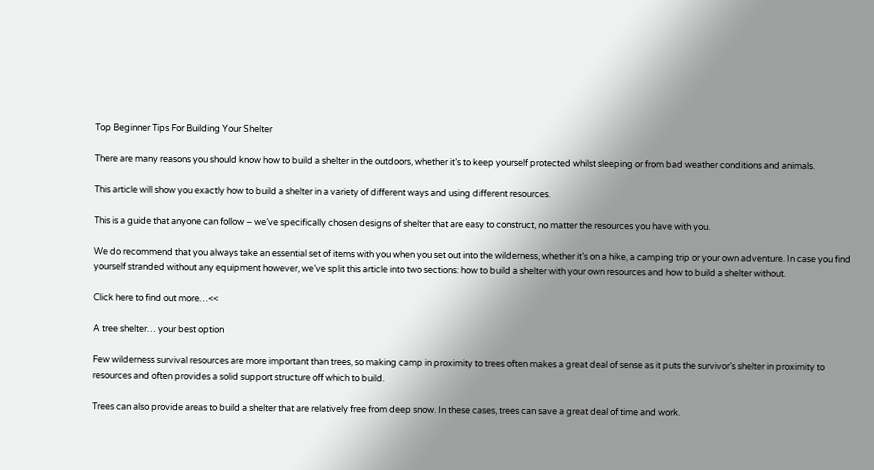Top Beginner Tips For Building Your Shelter

There are many reasons you should know how to build a shelter in the outdoors, whether it’s to keep yourself protected whilst sleeping or from bad weather conditions and animals.

This article will show you exactly how to build a shelter in a variety of different ways and using different resources.

This is a guide that anyone can follow – we’ve specifically chosen designs of shelter that are easy to construct, no matter the resources you have with you.

We do recommend that you always take an essential set of items with you when you set out into the wilderness, whether it’s on a hike, a camping trip or your own adventure. In case you find yourself stranded without any equipment however, we’ve split this article into two sections: how to build a shelter with your own resources and how to build a shelter without.

Click here to find out more…<<

A tree shelter… your best option

Few wilderness survival resources are more important than trees, so making camp in proximity to trees often makes a great deal of sense as it puts the survivor’s shelter in proximity to resources and often provides a solid support structure off which to build.

Trees can also provide areas to build a shelter that are relatively free from deep snow. In these cases, trees can save a great deal of time and work.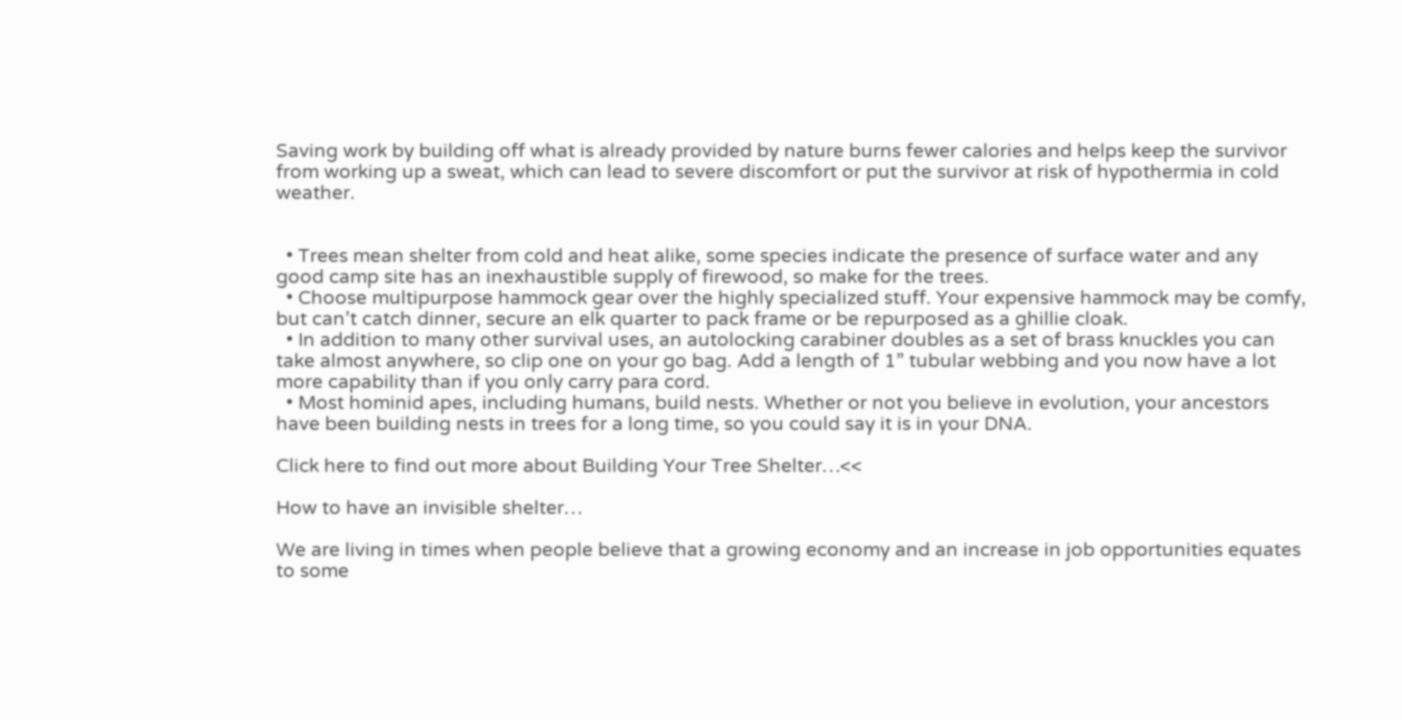Saving work by building off what is already provided by nature burns fewer calories and helps keep the survivor from working up a sweat, which can lead to severe discomfort or put the survivor at risk of hypothermia in cold weather.


  • Trees mean shelter from cold and heat alike, some species indicate the presence of surface water and any good camp site has an inexhaustible supply of firewood, so make for the trees.
  • Choose multipurpose hammock gear over the highly specialized stuff. Your expensive hammock may be comfy, but can’t catch dinner, secure an elk quarter to pack frame or be repurposed as a ghillie cloak.
  • In addition to many other survival uses, an autolocking carabiner doubles as a set of brass knuckles you can take almost anywhere, so clip one on your go bag. Add a length of 1” tubular webbing and you now have a lot more capability than if you only carry para cord.
  • Most hominid apes, including humans, build nests. Whether or not you believe in evolution, your ancestors have been building nests in trees for a long time, so you could say it is in your DNA.

Click here to find out more about Building Your Tree Shelter…<<

How to have an invisible shelter…

We are living in times when people believe that a growing economy and an increase in job opportunities equates to some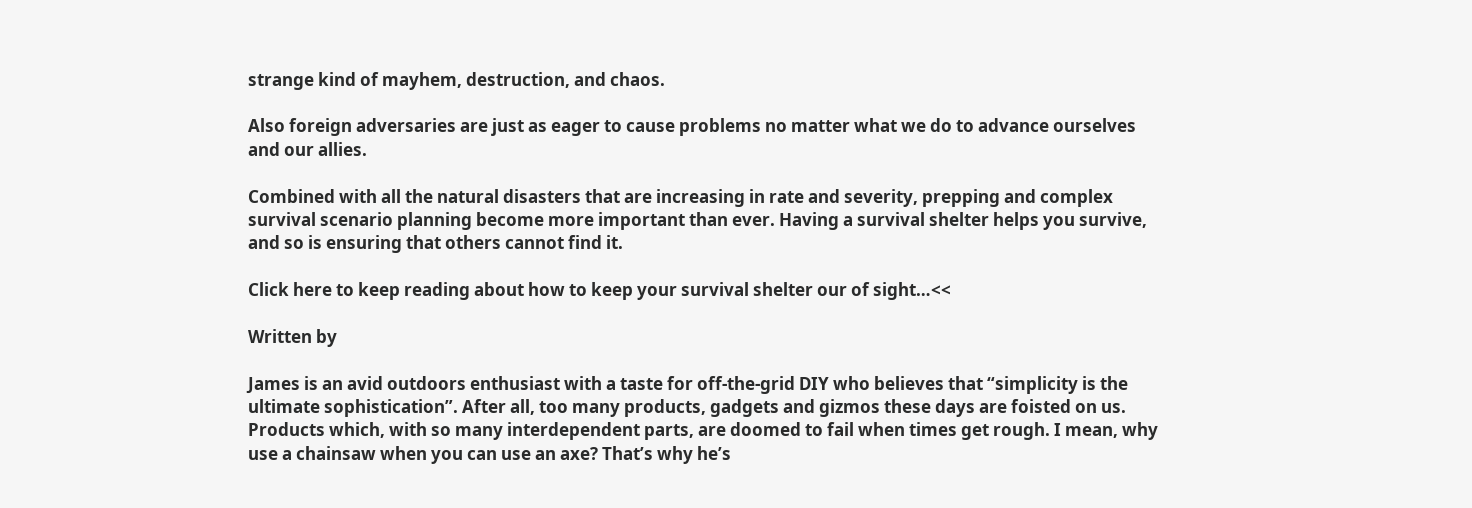strange kind of mayhem, destruction, and chaos.

Also foreign adversaries are just as eager to cause problems no matter what we do to advance ourselves and our allies.

Combined with all the natural disasters that are increasing in rate and severity, prepping and complex survival scenario planning become more important than ever. Having a survival shelter helps you survive, and so is ensuring that others cannot find it.

Click here to keep reading about how to keep your survival shelter our of sight…<<

Written by

James is an avid outdoors enthusiast with a taste for off-the-grid DIY who believes that “simplicity is the ultimate sophistication”. After all, too many products, gadgets and gizmos these days are foisted on us. Products which, with so many interdependent parts, are doomed to fail when times get rough. I mean, why use a chainsaw when you can use an axe? That’s why he’s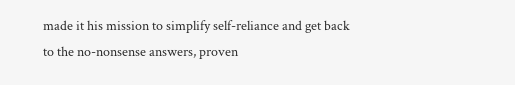made it his mission to simplify self-reliance and get back to the no-nonsense answers, proven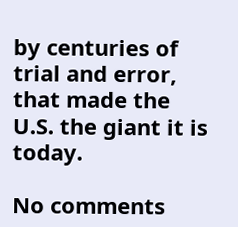by centuries of trial and error, that made the U.S. the giant it is today.

No comments